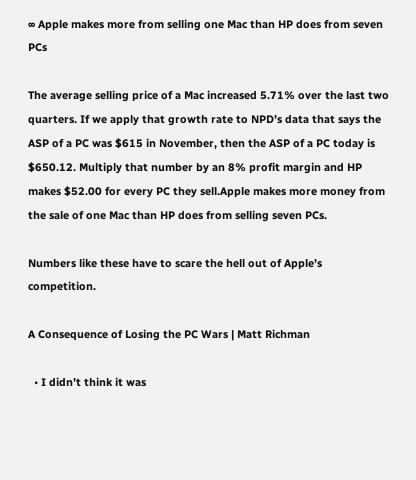∞ Apple makes more from selling one Mac than HP does from seven PCs

The average selling price of a Mac increased 5.71% over the last two quarters. If we apply that growth rate to NPD’s data that says the ASP of a PC was $615 in November, then the ASP of a PC today is $650.12. Multiply that number by an 8% profit margin and HP makes $52.00 for every PC they sell.Apple makes more money from the sale of one Mac than HP does from selling seven PCs.

Numbers like these have to scare the hell out of Apple’s competition.

A Consequence of Losing the PC Wars | Matt Richman

  • I didn’t think it was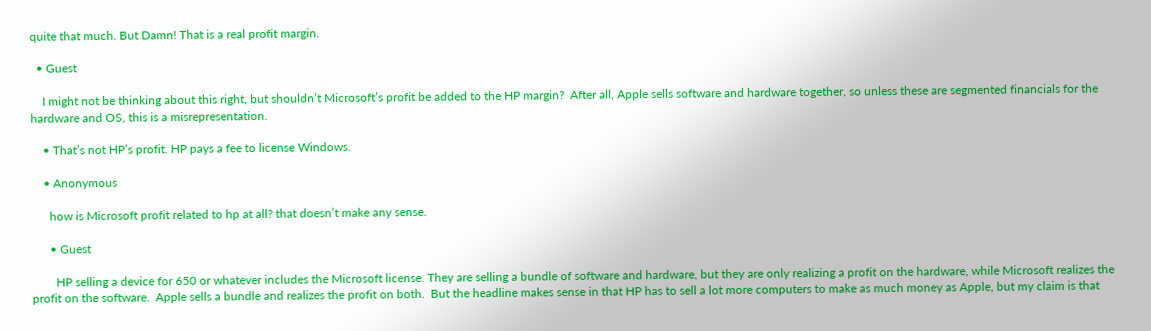quite that much. But Damn! That is a real profit margin.

  • Guest

    I might not be thinking about this right, but shouldn’t Microsoft’s profit be added to the HP margin?  After all, Apple sells software and hardware together, so unless these are segmented financials for the hardware and OS, this is a misrepresentation.

    • That’s not HP’s profit. HP pays a fee to license Windows.

    • Anonymous

      how is Microsoft profit related to hp at all? that doesn’t make any sense.

      • Guest

        HP selling a device for 650 or whatever includes the Microsoft license. They are selling a bundle of software and hardware, but they are only realizing a profit on the hardware, while Microsoft realizes the profit on the software.  Apple sells a bundle and realizes the profit on both.  But the headline makes sense in that HP has to sell a lot more computers to make as much money as Apple, but my claim is that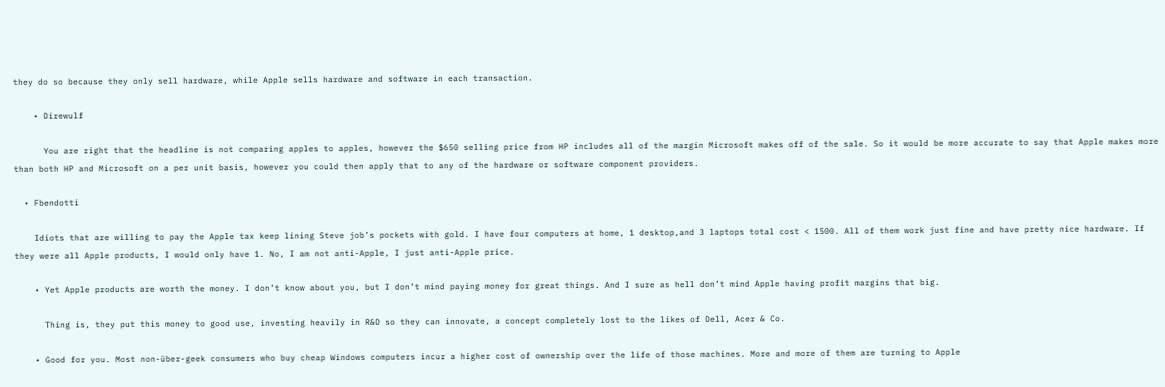they do so because they only sell hardware, while Apple sells hardware and software in each transaction.

    • Direwulf

      You are right that the headline is not comparing apples to apples, however the $650 selling price from HP includes all of the margin Microsoft makes off of the sale. So it would be more accurate to say that Apple makes more than both HP and Microsoft on a per unit basis, however you could then apply that to any of the hardware or software component providers.

  • Fbendotti

    Idiots that are willing to pay the Apple tax keep lining Steve job’s pockets with gold. I have four computers at home, 1 desktop,and 3 laptops total cost < 1500. All of them work just fine and have pretty nice hardware. If they were all Apple products, I would only have 1. No, I am not anti-Apple, I just anti-Apple price.

    • Yet Apple products are worth the money. I don’t know about you, but I don’t mind paying money for great things. And I sure as hell don’t mind Apple having profit margins that big.

      Thing is, they put this money to good use, investing heavily in R&D so they can innovate, a concept completely lost to the likes of Dell, Acer & Co.

    • Good for you. Most non-über-geek consumers who buy cheap Windows computers incur a higher cost of ownership over the life of those machines. More and more of them are turning to Apple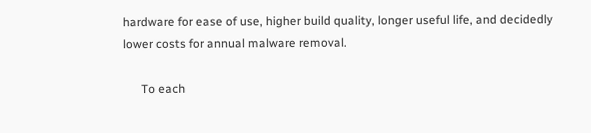hardware for ease of use, higher build quality, longer useful life, and decidedly lower costs for annual malware removal.

      To each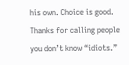his own. Choice is good. Thanks for calling people you don’t know “idiots.”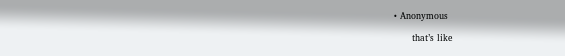• Anonymous

      that’s like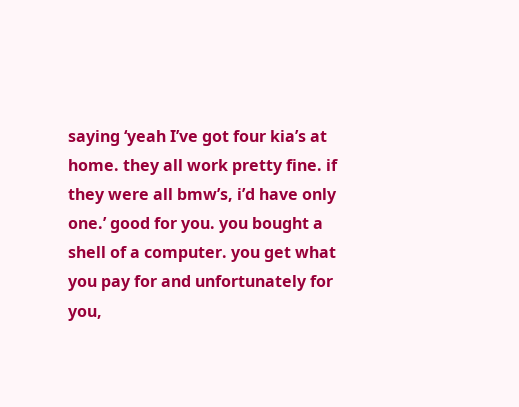saying ‘yeah I’ve got four kia’s at home. they all work pretty fine. if they were all bmw’s, i’d have only one.’ good for you. you bought a shell of a computer. you get what you pay for and unfortunately for you,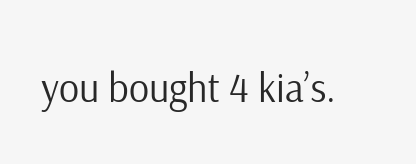you bought 4 kia’s.